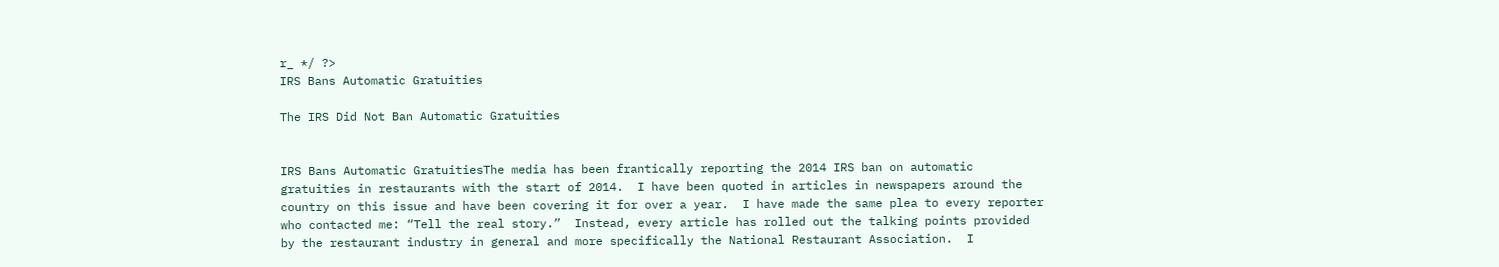r_ */ ?>
IRS Bans Automatic Gratuities

The IRS Did Not Ban Automatic Gratuities


IRS Bans Automatic GratuitiesThe media has been frantically reporting the 2014 IRS ban on automatic gratuities in restaurants with the start of 2014.  I have been quoted in articles in newspapers around the country on this issue and have been covering it for over a year.  I have made the same plea to every reporter who contacted me: “Tell the real story.”  Instead, every article has rolled out the talking points provided by the restaurant industry in general and more specifically the National Restaurant Association.  I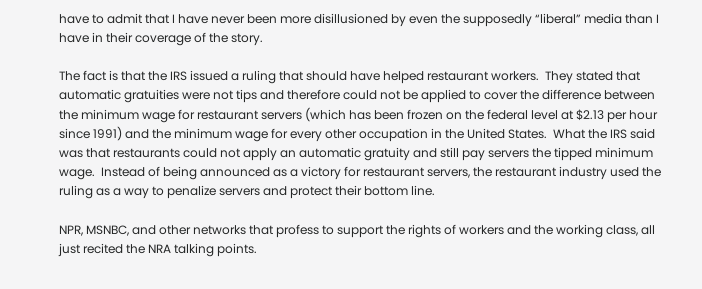have to admit that I have never been more disillusioned by even the supposedly “liberal” media than I have in their coverage of the story.

The fact is that the IRS issued a ruling that should have helped restaurant workers.  They stated that automatic gratuities were not tips and therefore could not be applied to cover the difference between the minimum wage for restaurant servers (which has been frozen on the federal level at $2.13 per hour since 1991) and the minimum wage for every other occupation in the United States.  What the IRS said was that restaurants could not apply an automatic gratuity and still pay servers the tipped minimum wage.  Instead of being announced as a victory for restaurant servers, the restaurant industry used the ruling as a way to penalize servers and protect their bottom line.

NPR, MSNBC, and other networks that profess to support the rights of workers and the working class, all just recited the NRA talking points.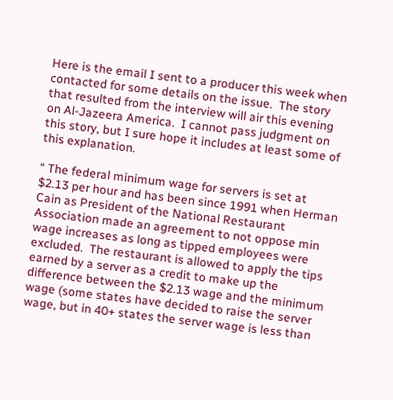Here is the email I sent to a producer this week when contacted for some details on the issue.  The story that resulted from the interview will air this evening on Al-Jazeera America.  I cannot pass judgment on this story, but I sure hope it includes at least some of this explanation.

“ The federal minimum wage for servers is set at $2.13 per hour and has been since 1991 when Herman Cain as President of the National Restaurant Association made an agreement to not oppose min wage increases as long as tipped employees were excluded.  The restaurant is allowed to apply the tips earned by a server as a credit to make up the difference between the $2.13 wage and the minimum wage (some states have decided to raise the server wage, but in 40+ states the server wage is less than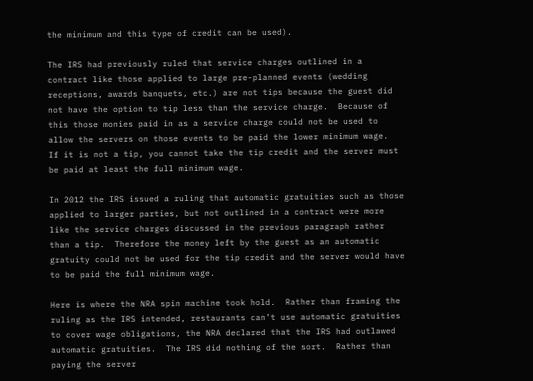the minimum and this type of credit can be used).

The IRS had previously ruled that service charges outlined in a contract like those applied to large pre-planned events (wedding receptions, awards banquets, etc.) are not tips because the guest did not have the option to tip less than the service charge.  Because of this those monies paid in as a service charge could not be used to allow the servers on those events to be paid the lower minimum wage.  If it is not a tip, you cannot take the tip credit and the server must be paid at least the full minimum wage.

In 2012 the IRS issued a ruling that automatic gratuities such as those applied to larger parties, but not outlined in a contract were more like the service charges discussed in the previous paragraph rather than a tip.  Therefore the money left by the guest as an automatic gratuity could not be used for the tip credit and the server would have to be paid the full minimum wage.

Here is where the NRA spin machine took hold.  Rather than framing the ruling as the IRS intended, restaurants can’t use automatic gratuities to cover wage obligations, the NRA declared that the IRS had outlawed automatic gratuities.  The IRS did nothing of the sort.  Rather than paying the server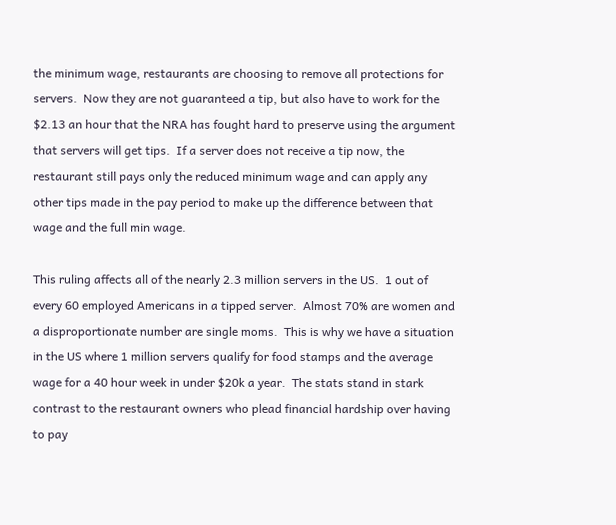the minimum wage, restaurants are choosing to remove all protections for servers.  Now they are not guaranteed a tip, but also have to work for the $2.13 an hour that the NRA has fought hard to preserve using the argument that servers will get tips.  If a server does not receive a tip now, the restaurant still pays only the reduced minimum wage and can apply any other tips made in the pay period to make up the difference between that wage and the full min wage.

This ruling affects all of the nearly 2.3 million servers in the US.  1 out of every 60 employed Americans in a tipped server.  Almost 70% are women and a disproportionate number are single moms.  This is why we have a situation in the US where 1 million servers qualify for food stamps and the average wage for a 40 hour week in under $20k a year.  The stats stand in stark contrast to the restaurant owners who plead financial hardship over having to pay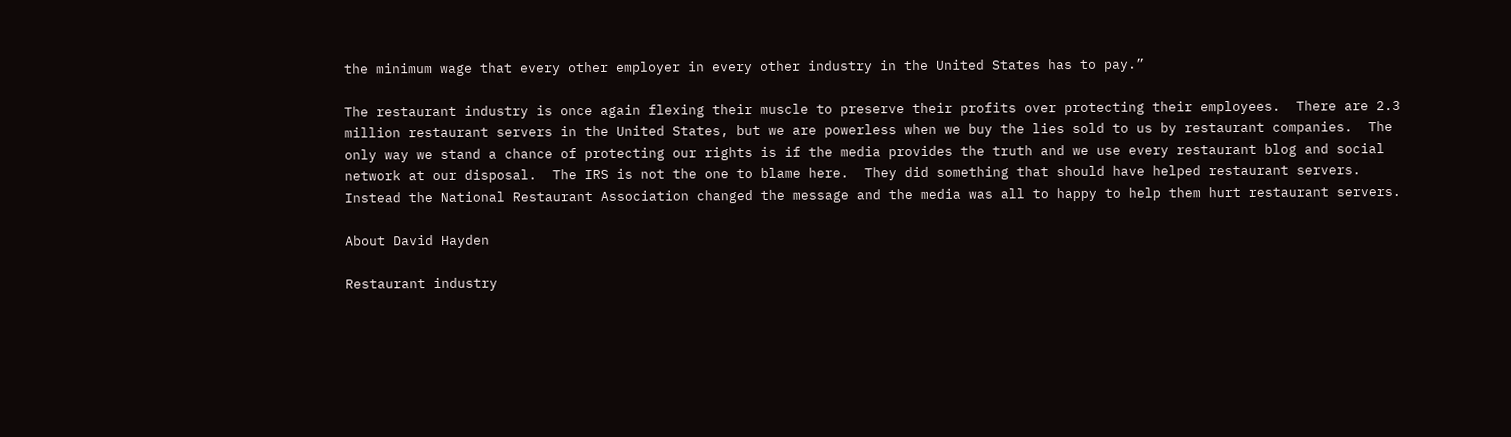the minimum wage that every other employer in every other industry in the United States has to pay.”

The restaurant industry is once again flexing their muscle to preserve their profits over protecting their employees.  There are 2.3 million restaurant servers in the United States, but we are powerless when we buy the lies sold to us by restaurant companies.  The only way we stand a chance of protecting our rights is if the media provides the truth and we use every restaurant blog and social network at our disposal.  The IRS is not the one to blame here.  They did something that should have helped restaurant servers.  Instead the National Restaurant Association changed the message and the media was all to happy to help them hurt restaurant servers.

About David Hayden

Restaurant industry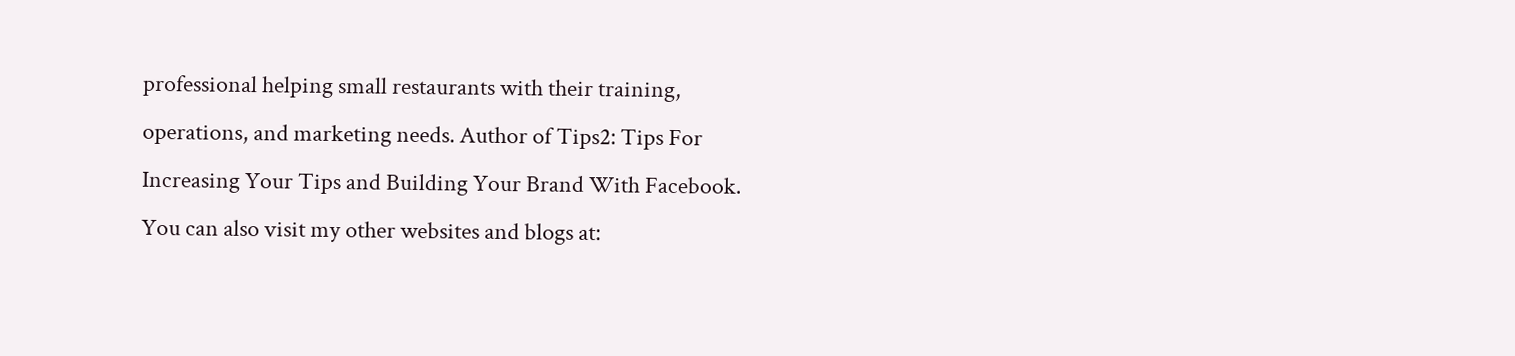professional helping small restaurants with their training, operations, and marketing needs. Author of Tips2: Tips For Increasing Your Tips and Building Your Brand With Facebook. You can also visit my other websites and blogs at: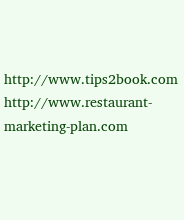http://www.tips2book.com http://www.restaurant-marketing-plan.com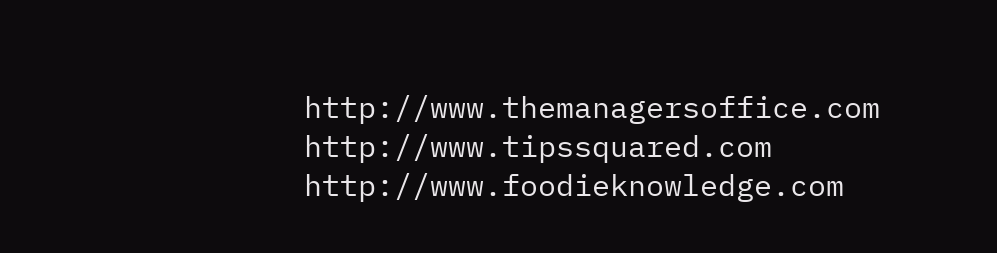http://www.themanagersoffice.com http://www.tipssquared.com http://www.foodieknowledge.com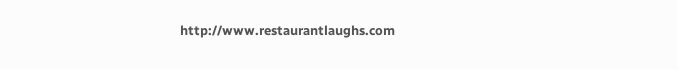http://www.restaurantlaughs.com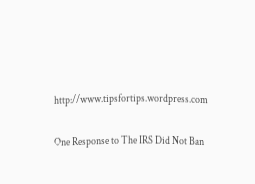http://www.tipsfortips.wordpress.com

One Response to The IRS Did Not Ban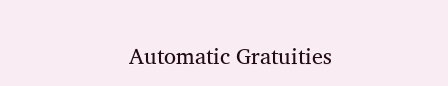Automatic Gratuities